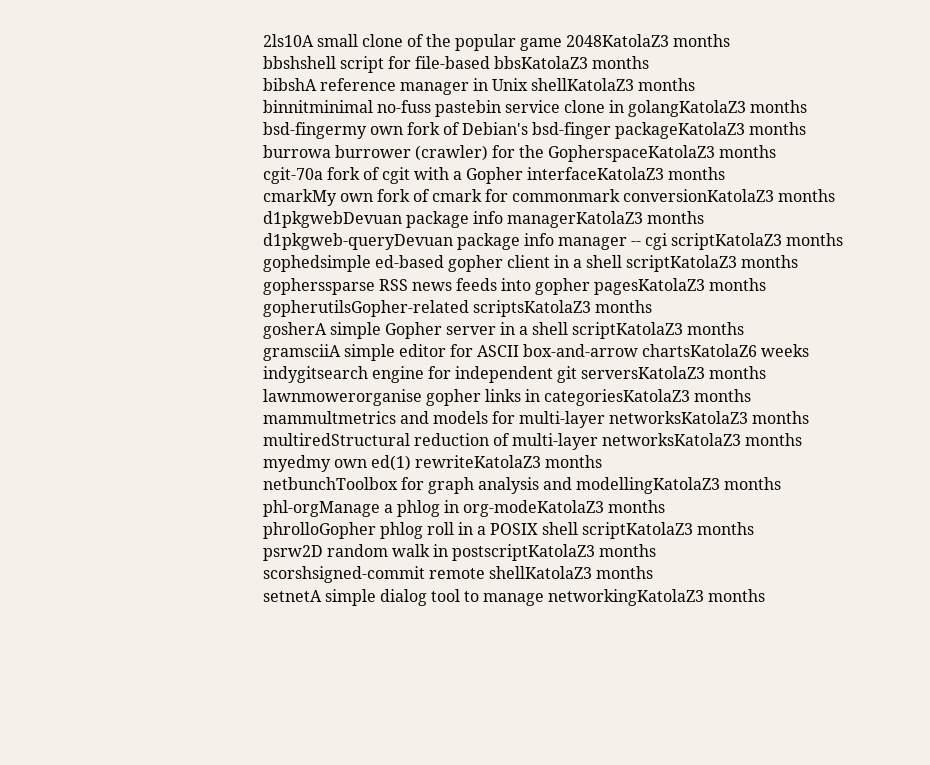2ls10A small clone of the popular game 2048KatolaZ3 months
bbshshell script for file-based bbsKatolaZ3 months
bibshA reference manager in Unix shellKatolaZ3 months
binnitminimal no-fuss pastebin service clone in golangKatolaZ3 months
bsd-fingermy own fork of Debian's bsd-finger packageKatolaZ3 months
burrowa burrower (crawler) for the GopherspaceKatolaZ3 months
cgit-70a fork of cgit with a Gopher interfaceKatolaZ3 months
cmarkMy own fork of cmark for commonmark conversionKatolaZ3 months
d1pkgwebDevuan package info managerKatolaZ3 months
d1pkgweb-queryDevuan package info manager -- cgi scriptKatolaZ3 months
gophedsimple ed-based gopher client in a shell scriptKatolaZ3 months
gopherssparse RSS news feeds into gopher pagesKatolaZ3 months
gopherutilsGopher-related scriptsKatolaZ3 months
gosherA simple Gopher server in a shell scriptKatolaZ3 months
gramsciiA simple editor for ASCII box-and-arrow chartsKatolaZ6 weeks
indygitsearch engine for independent git serversKatolaZ3 months
lawnmowerorganise gopher links in categoriesKatolaZ3 months
mammultmetrics and models for multi-layer networksKatolaZ3 months
multiredStructural reduction of multi-layer networksKatolaZ3 months
myedmy own ed(1) rewriteKatolaZ3 months
netbunchToolbox for graph analysis and modellingKatolaZ3 months
phl-orgManage a phlog in org-modeKatolaZ3 months
phrolloGopher phlog roll in a POSIX shell scriptKatolaZ3 months
psrw2D random walk in postscriptKatolaZ3 months
scorshsigned-commit remote shellKatolaZ3 months
setnetA simple dialog tool to manage networkingKatolaZ3 months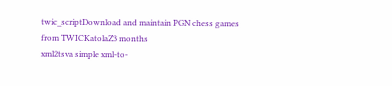twic_scriptDownload and maintain PGN chess games from TWICKatolaZ3 months
xml2tsva simple xml-to-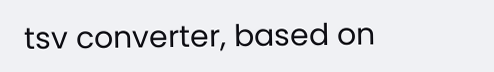tsv converter, based on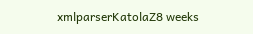xmlparserKatolaZ8 weeks